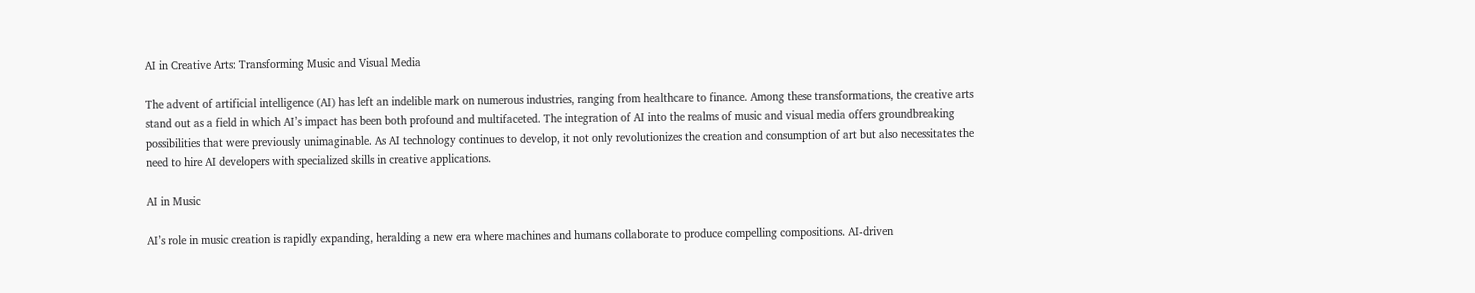AI in Creative Arts: Transforming Music and Visual Media

The advent of artificial intelligence (AI) has left an indelible mark on numerous industries, ranging from healthcare to finance. Among these transformations, the creative arts stand out as a field in which AI’s impact has been both profound and multifaceted. The integration of AI into the realms of music and visual media offers groundbreaking possibilities that were previously unimaginable. As AI technology continues to develop, it not only revolutionizes the creation and consumption of art but also necessitates the need to hire AI developers with specialized skills in creative applications.

AI in Music

AI’s role in music creation is rapidly expanding, heralding a new era where machines and humans collaborate to produce compelling compositions. AI-driven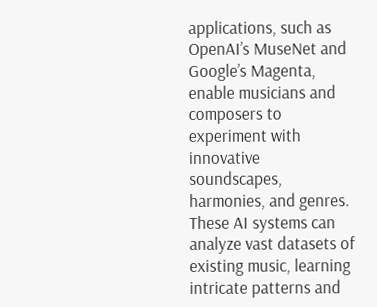applications, such as OpenAI’s MuseNet and Google’s Magenta, enable musicians and composers to experiment with innovative soundscapes, harmonies, and genres. These AI systems can analyze vast datasets of existing music, learning intricate patterns and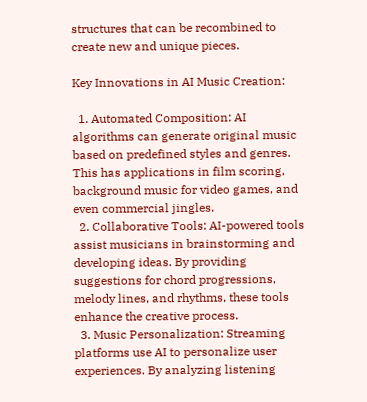structures that can be recombined to create new and unique pieces.

Key Innovations in AI Music Creation:

  1. Automated Composition: AI algorithms can generate original music based on predefined styles and genres. This has applications in film scoring, background music for video games, and even commercial jingles.
  2. Collaborative Tools: AI-powered tools assist musicians in brainstorming and developing ideas. By providing suggestions for chord progressions, melody lines, and rhythms, these tools enhance the creative process.
  3. Music Personalization: Streaming platforms use AI to personalize user experiences. By analyzing listening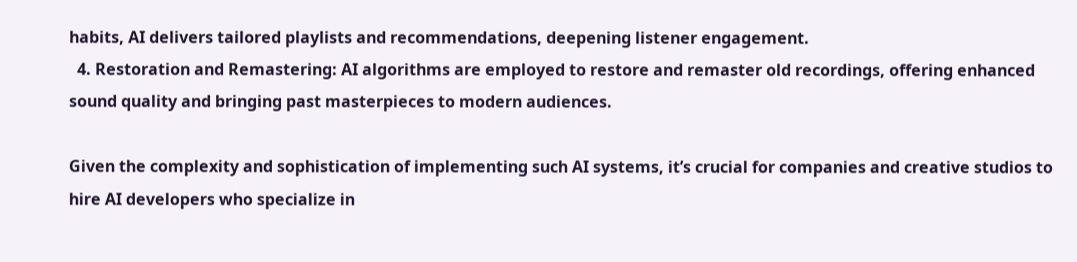habits, AI delivers tailored playlists and recommendations, deepening listener engagement.
  4. Restoration and Remastering: AI algorithms are employed to restore and remaster old recordings, offering enhanced sound quality and bringing past masterpieces to modern audiences.

Given the complexity and sophistication of implementing such AI systems, it’s crucial for companies and creative studios to hire AI developers who specialize in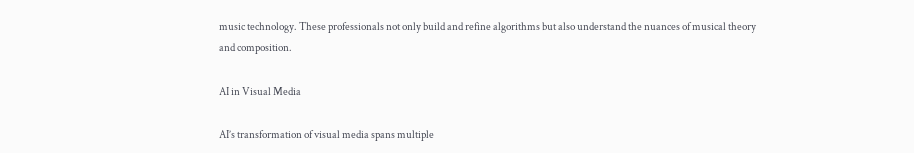music technology. These professionals not only build and refine algorithms but also understand the nuances of musical theory and composition.

AI in Visual Media

AI’s transformation of visual media spans multiple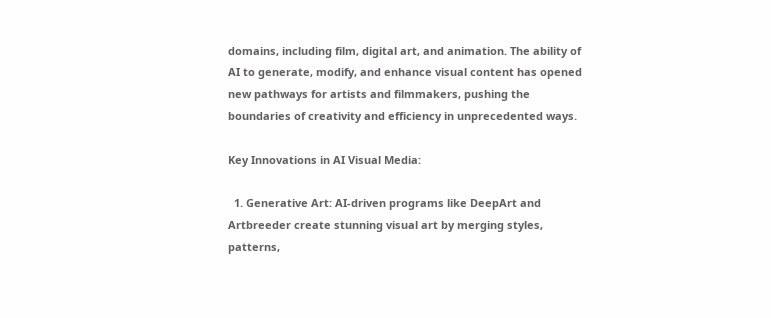domains, including film, digital art, and animation. The ability of AI to generate, modify, and enhance visual content has opened new pathways for artists and filmmakers, pushing the boundaries of creativity and efficiency in unprecedented ways.

Key Innovations in AI Visual Media:

  1. Generative Art: AI-driven programs like DeepArt and Artbreeder create stunning visual art by merging styles, patterns,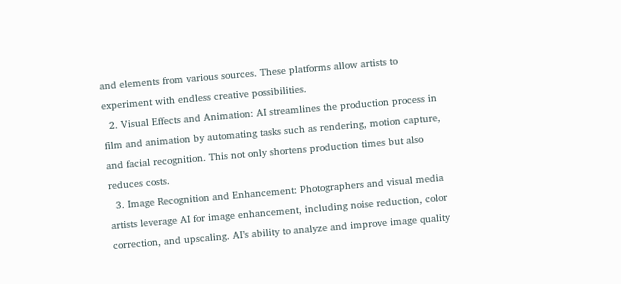and elements from various sources. These platforms allow artists to experiment with endless creative possibilities.
  2. Visual Effects and Animation: AI streamlines the production process in film and animation by automating tasks such as rendering, motion capture, and facial recognition. This not only shortens production times but also reduces costs.
  3. Image Recognition and Enhancement: Photographers and visual media artists leverage AI for image enhancement, including noise reduction, color correction, and upscaling. AI’s ability to analyze and improve image quality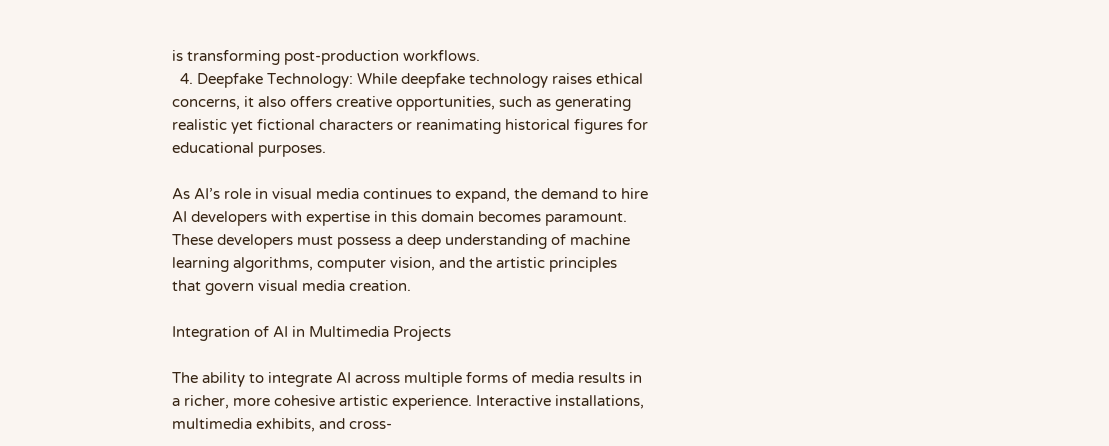is transforming post-production workflows.
  4. Deepfake Technology: While deepfake technology raises ethical concerns, it also offers creative opportunities, such as generating realistic yet fictional characters or reanimating historical figures for educational purposes.

As AI’s role in visual media continues to expand, the demand to hire AI developers with expertise in this domain becomes paramount. These developers must possess a deep understanding of machine learning algorithms, computer vision, and the artistic principles that govern visual media creation.

Integration of AI in Multimedia Projects

The ability to integrate AI across multiple forms of media results in a richer, more cohesive artistic experience. Interactive installations, multimedia exhibits, and cross-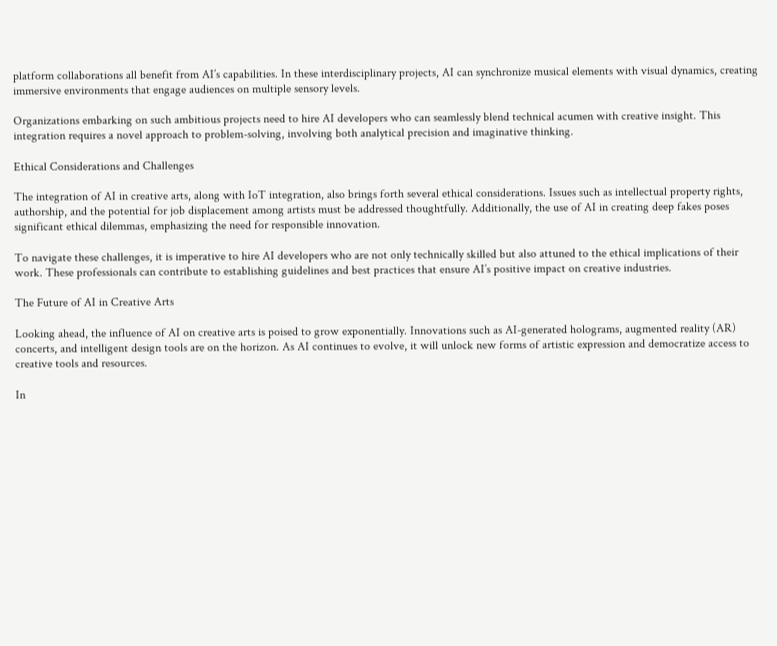platform collaborations all benefit from AI’s capabilities. In these interdisciplinary projects, AI can synchronize musical elements with visual dynamics, creating immersive environments that engage audiences on multiple sensory levels.

Organizations embarking on such ambitious projects need to hire AI developers who can seamlessly blend technical acumen with creative insight. This integration requires a novel approach to problem-solving, involving both analytical precision and imaginative thinking.

Ethical Considerations and Challenges

The integration of AI in creative arts, along with IoT integration, also brings forth several ethical considerations. Issues such as intellectual property rights, authorship, and the potential for job displacement among artists must be addressed thoughtfully. Additionally, the use of AI in creating deep fakes poses significant ethical dilemmas, emphasizing the need for responsible innovation.

To navigate these challenges, it is imperative to hire AI developers who are not only technically skilled but also attuned to the ethical implications of their work. These professionals can contribute to establishing guidelines and best practices that ensure AI’s positive impact on creative industries.

The Future of AI in Creative Arts

Looking ahead, the influence of AI on creative arts is poised to grow exponentially. Innovations such as AI-generated holograms, augmented reality (AR) concerts, and intelligent design tools are on the horizon. As AI continues to evolve, it will unlock new forms of artistic expression and democratize access to creative tools and resources.

In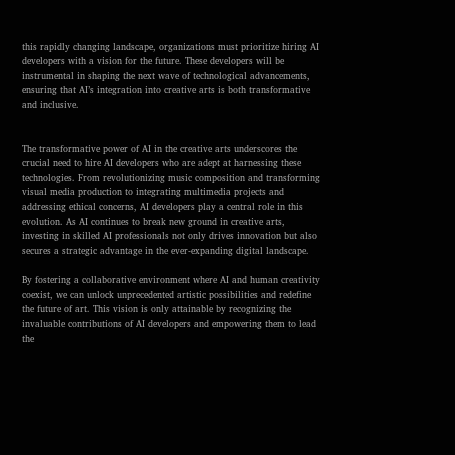this rapidly changing landscape, organizations must prioritize hiring AI developers with a vision for the future. These developers will be instrumental in shaping the next wave of technological advancements, ensuring that AI’s integration into creative arts is both transformative and inclusive.


The transformative power of AI in the creative arts underscores the crucial need to hire AI developers who are adept at harnessing these technologies. From revolutionizing music composition and transforming visual media production to integrating multimedia projects and addressing ethical concerns, AI developers play a central role in this evolution. As AI continues to break new ground in creative arts, investing in skilled AI professionals not only drives innovation but also secures a strategic advantage in the ever-expanding digital landscape.

By fostering a collaborative environment where AI and human creativity coexist, we can unlock unprecedented artistic possibilities and redefine the future of art. This vision is only attainable by recognizing the invaluable contributions of AI developers and empowering them to lead the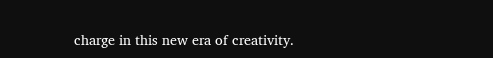charge in this new era of creativity.